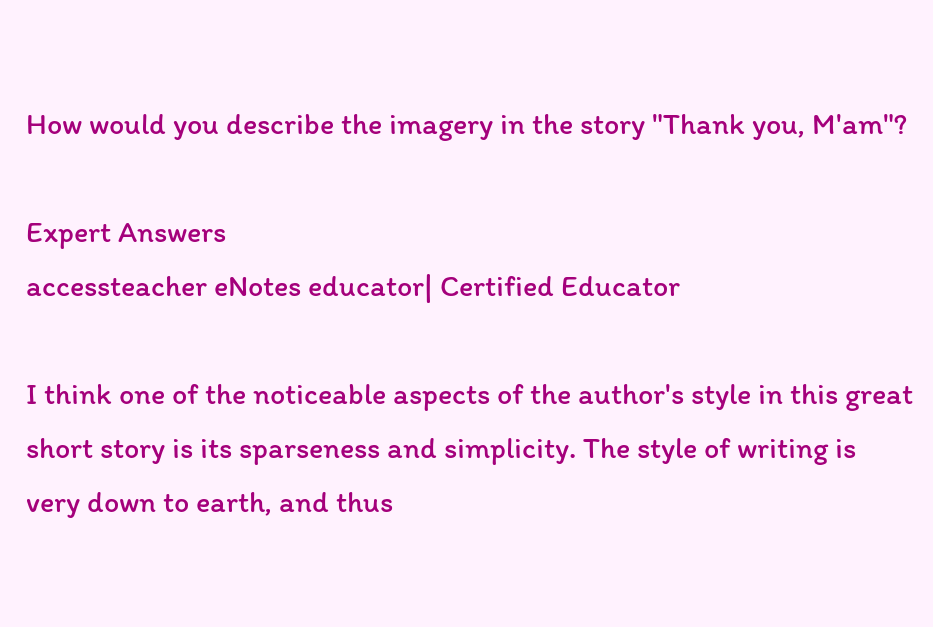How would you describe the imagery in the story "Thank you, M'am"?

Expert Answers
accessteacher eNotes educator| Certified Educator

I think one of the noticeable aspects of the author's style in this great short story is its sparseness and simplicity. The style of writing is very down to earth, and thus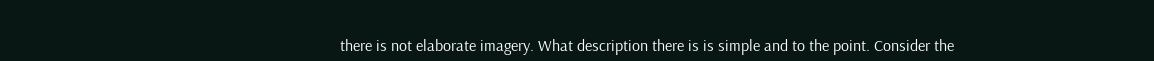there is not elaborate imagery. What description there is is simple and to the point. Consider the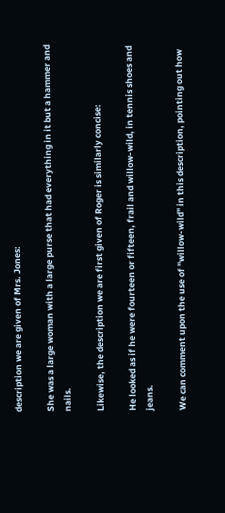description we are given of Mrs. Jones:

She was a large woman with a large purse that had everything in it but a hammer and nails.

Likewise, the description we are first given of Roger is similarly concise:

He looked as if he were fourteen or fifteen, frail and willow-wild, in tennis shoes and jeans.

We can comment upon the use of "willow-wild" in this description, pointing out how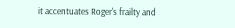it accentuates Roger's frailty and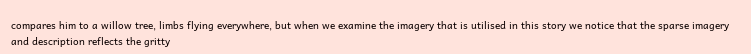compares him to a willow tree, limbs flying everywhere, but when we examine the imagery that is utilised in this story we notice that the sparse imagery and description reflects the gritty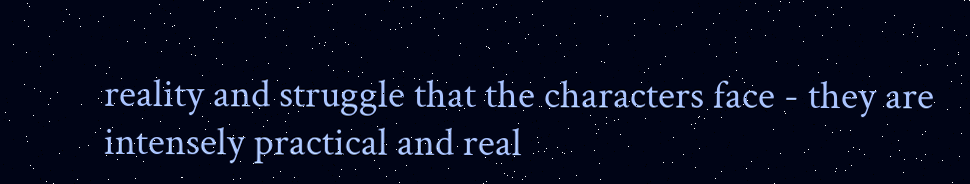reality and struggle that the characters face - they are intensely practical and real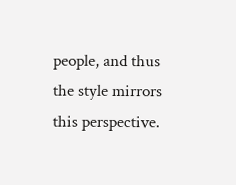people, and thus the style mirrors this perspective.